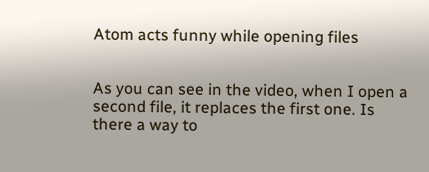Atom acts funny while opening files


As you can see in the video, when I open a second file, it replaces the first one. Is there a way to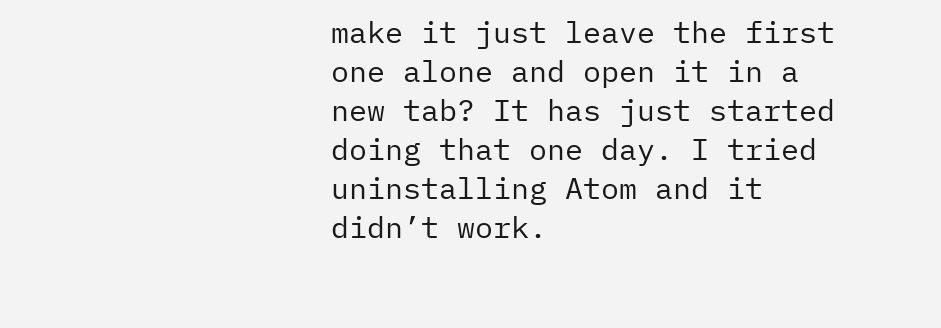make it just leave the first one alone and open it in a new tab? It has just started doing that one day. I tried uninstalling Atom and it didn’t work.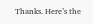Thanks. Here’s the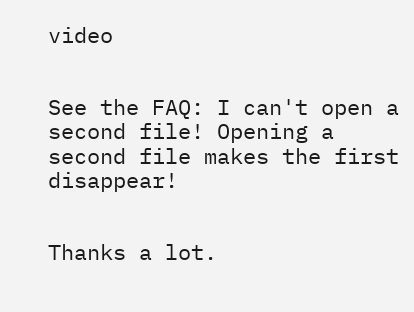video


See the FAQ: I can't open a second file! Opening a second file makes the first disappear!


Thanks a lot.